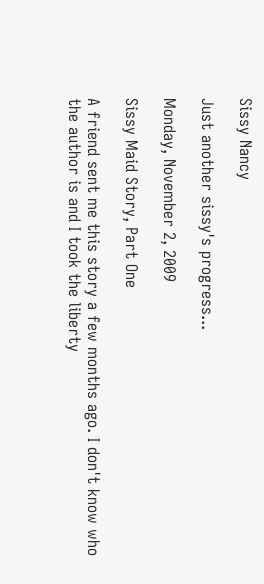Sissy Nancy

Just another sissy's progress...

Monday, November 2, 2009

Sissy Maid Story, Part One

A friend sent me this story a few months ago. I don't know who the author is and I took the liberty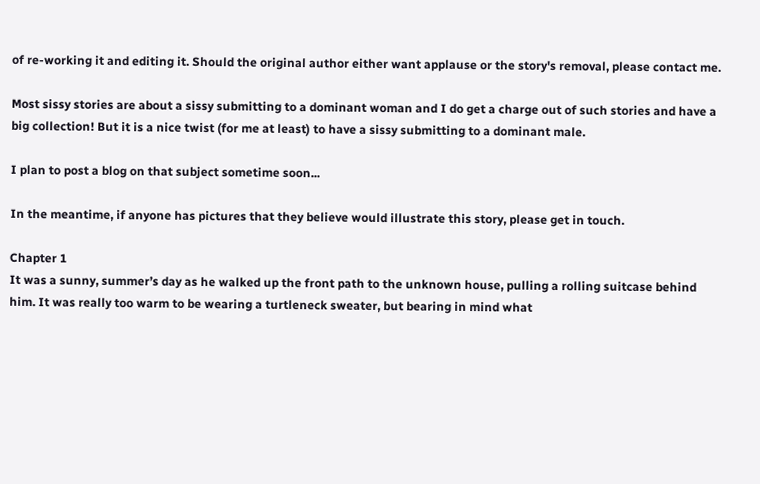of re-working it and editing it. Should the original author either want applause or the story's removal, please contact me.

Most sissy stories are about a sissy submitting to a dominant woman and I do get a charge out of such stories and have a big collection! But it is a nice twist (for me at least) to have a sissy submitting to a dominant male.

I plan to post a blog on that subject sometime soon...

In the meantime, if anyone has pictures that they believe would illustrate this story, please get in touch.

Chapter 1
It was a sunny, summer’s day as he walked up the front path to the unknown house, pulling a rolling suitcase behind him. It was really too warm to be wearing a turtleneck sweater, but bearing in mind what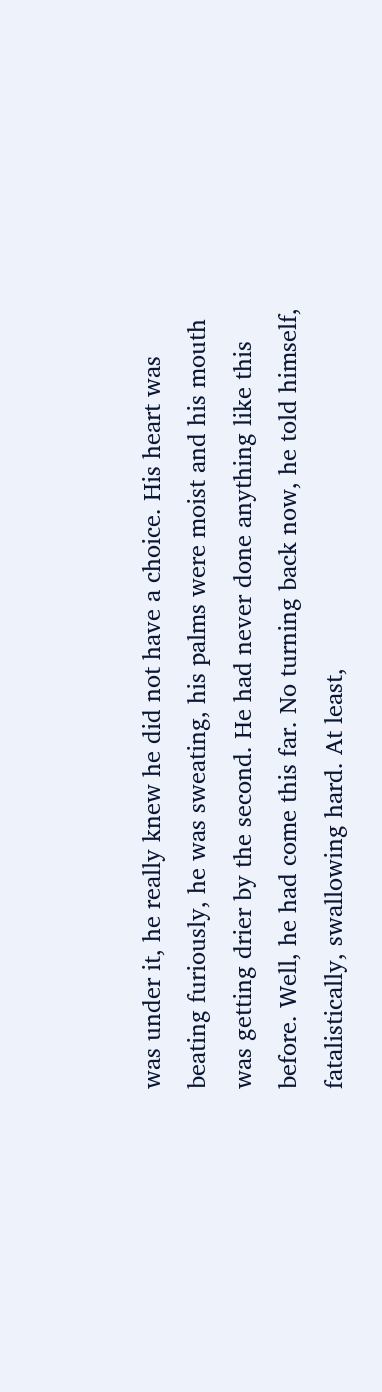was under it, he really knew he did not have a choice. His heart was beating furiously, he was sweating, his palms were moist and his mouth was getting drier by the second. He had never done anything like this before. Well, he had come this far. No turning back now, he told himself, fatalistically, swallowing hard. At least,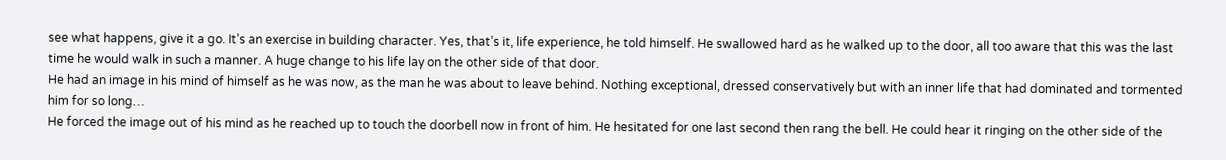see what happens, give it a go. It’s an exercise in building character. Yes, that’s it, life experience, he told himself. He swallowed hard as he walked up to the door, all too aware that this was the last time he would walk in such a manner. A huge change to his life lay on the other side of that door.
He had an image in his mind of himself as he was now, as the man he was about to leave behind. Nothing exceptional, dressed conservatively but with an inner life that had dominated and tormented him for so long…
He forced the image out of his mind as he reached up to touch the doorbell now in front of him. He hesitated for one last second then rang the bell. He could hear it ringing on the other side of the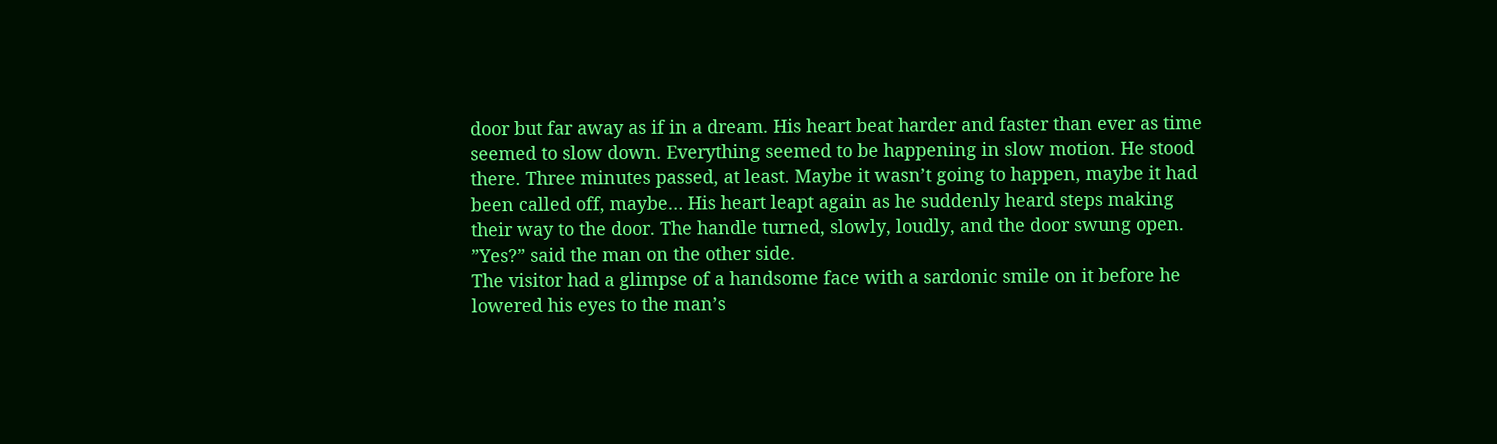door but far away as if in a dream. His heart beat harder and faster than ever as time seemed to slow down. Everything seemed to be happening in slow motion. He stood there. Three minutes passed, at least. Maybe it wasn’t going to happen, maybe it had been called off, maybe… His heart leapt again as he suddenly heard steps making their way to the door. The handle turned, slowly, loudly, and the door swung open.
”Yes?” said the man on the other side.
The visitor had a glimpse of a handsome face with a sardonic smile on it before he lowered his eyes to the man’s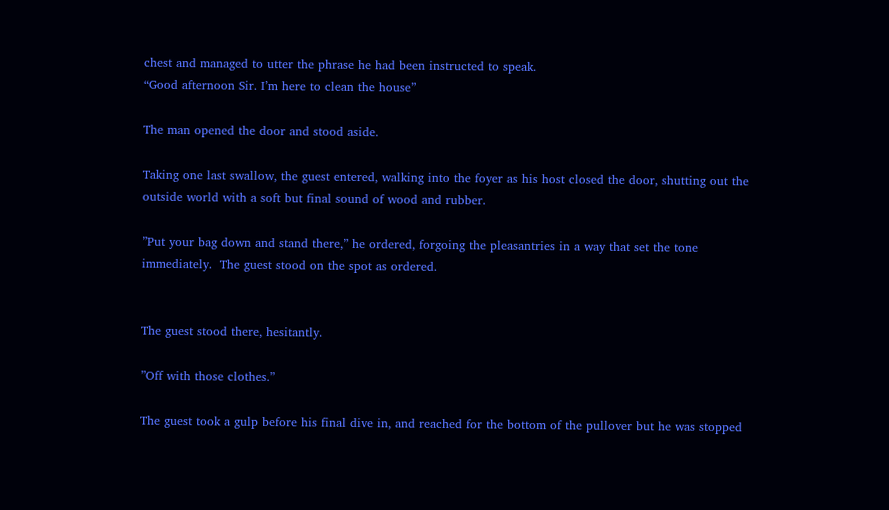chest and managed to utter the phrase he had been instructed to speak.
“Good afternoon Sir. I’m here to clean the house”

The man opened the door and stood aside.

Taking one last swallow, the guest entered, walking into the foyer as his host closed the door, shutting out the outside world with a soft but final sound of wood and rubber.

”Put your bag down and stand there,” he ordered, forgoing the pleasantries in a way that set the tone immediately.  The guest stood on the spot as ordered.


The guest stood there, hesitantly.

”Off with those clothes.”

The guest took a gulp before his final dive in, and reached for the bottom of the pullover but he was stopped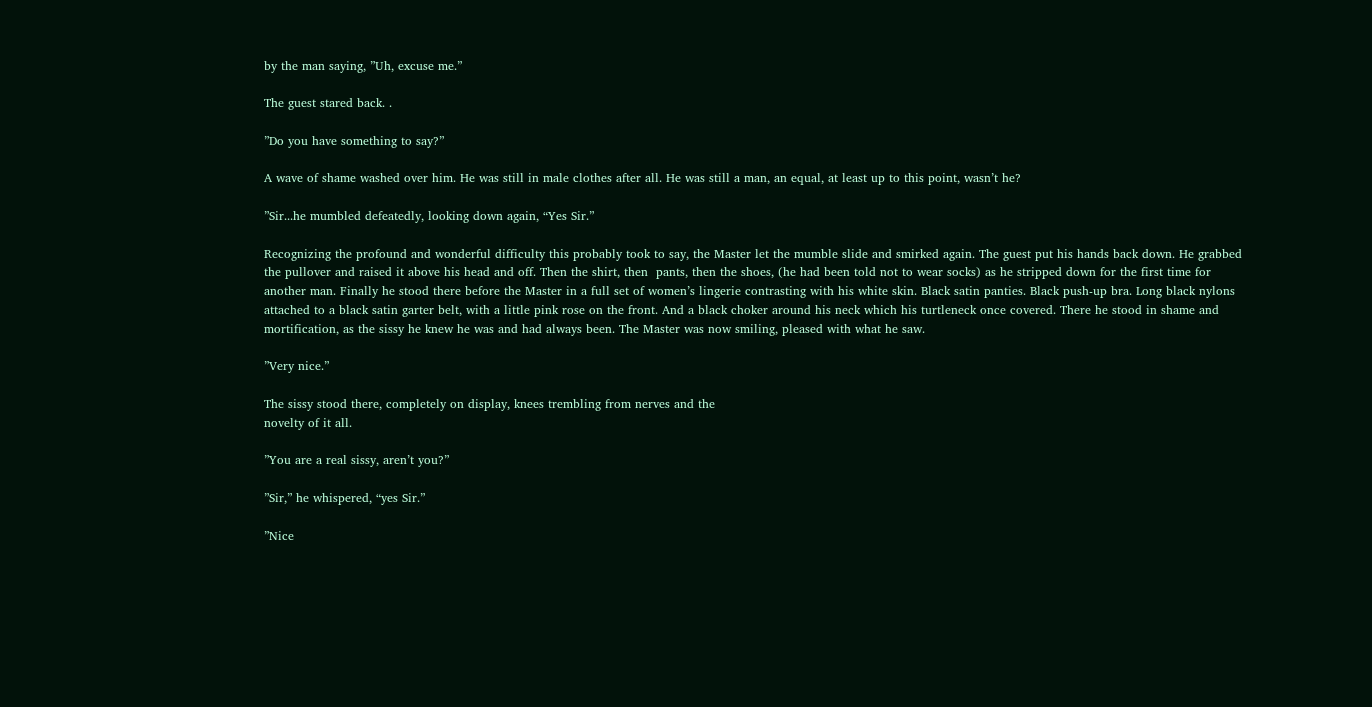by the man saying, ”Uh, excuse me.”

The guest stared back. .

”Do you have something to say?”

A wave of shame washed over him. He was still in male clothes after all. He was still a man, an equal, at least up to this point, wasn’t he?

”Sir...he mumbled defeatedly, looking down again, “Yes Sir.”

Recognizing the profound and wonderful difficulty this probably took to say, the Master let the mumble slide and smirked again. The guest put his hands back down. He grabbed the pullover and raised it above his head and off. Then the shirt, then  pants, then the shoes, (he had been told not to wear socks) as he stripped down for the first time for another man. Finally he stood there before the Master in a full set of women’s lingerie contrasting with his white skin. Black satin panties. Black push-up bra. Long black nylons attached to a black satin garter belt, with a little pink rose on the front. And a black choker around his neck which his turtleneck once covered. There he stood in shame and mortification, as the sissy he knew he was and had always been. The Master was now smiling, pleased with what he saw.

”Very nice.”

The sissy stood there, completely on display, knees trembling from nerves and the
novelty of it all.

”You are a real sissy, aren’t you?”

”Sir,” he whispered, “yes Sir.”

”Nice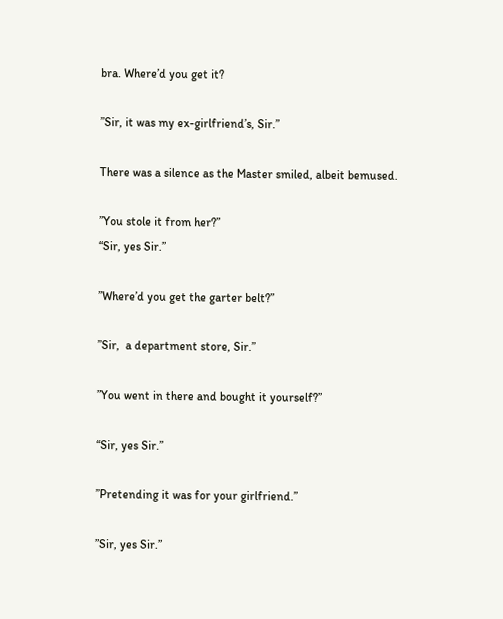bra. Where’d you get it?

”Sir, it was my ex-girlfriend’s, Sir.”

There was a silence as the Master smiled, albeit bemused.

”You stole it from her?”
“Sir, yes Sir.”

”Where’d you get the garter belt?”

”Sir,  a department store, Sir.”

”You went in there and bought it yourself?”

“Sir, yes Sir.”

”Pretending it was for your girlfriend.”

”Sir, yes Sir.”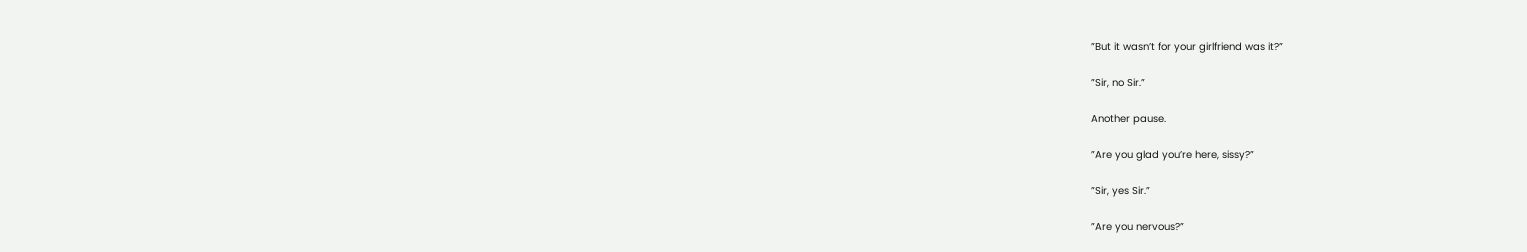”But it wasn’t for your girlfriend was it?”

”Sir, no Sir.”

Another pause.

”Are you glad you’re here, sissy?”

”Sir, yes Sir.”

”Are you nervous?”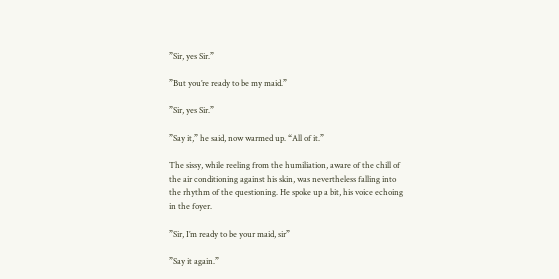”Sir, yes Sir.”

”But you’re ready to be my maid.”

”Sir, yes Sir.”

”Say it,” he said, now warmed up. “All of it.”

The sissy, while reeling from the humiliation, aware of the chill of the air conditioning against his skin, was nevertheless falling into the rhythm of the questioning. He spoke up a bit, his voice echoing in the foyer.

”Sir, I’m ready to be your maid, sir”

”Say it again.”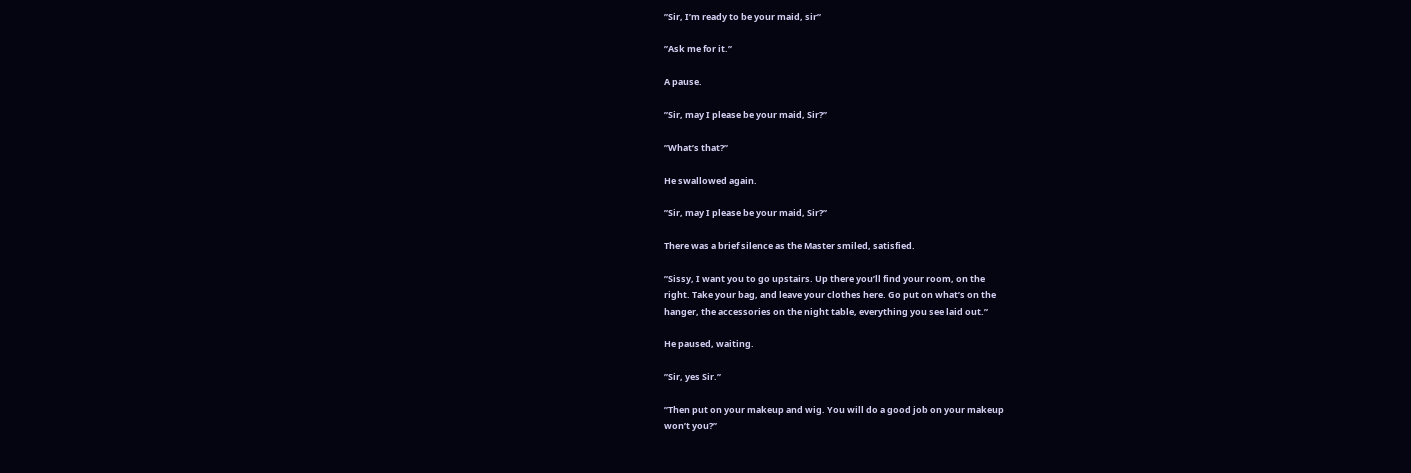”Sir, I’m ready to be your maid, sir”

”Ask me for it.”

A pause.

”Sir, may I please be your maid, Sir?”

”What’s that?”

He swallowed again.

”Sir, may I please be your maid, Sir?”

There was a brief silence as the Master smiled, satisfied.

”Sissy, I want you to go upstairs. Up there you’ll find your room, on the
right. Take your bag, and leave your clothes here. Go put on what’s on the
hanger, the accessories on the night table, everything you see laid out.”

He paused, waiting.

”Sir, yes Sir.”

”Then put on your makeup and wig. You will do a good job on your makeup
won’t you?”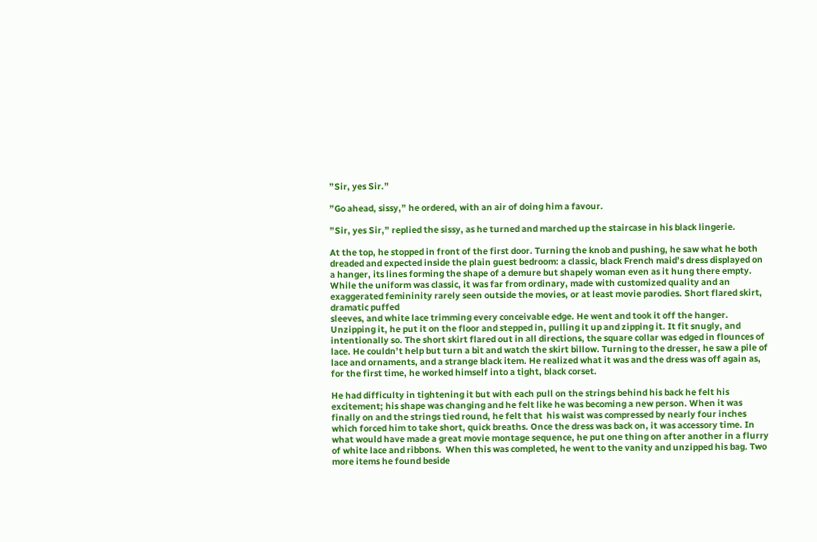”Sir, yes Sir.”

”Go ahead, sissy,” he ordered, with an air of doing him a favour.

”Sir, yes Sir,” replied the sissy, as he turned and marched up the staircase in his black lingerie.

At the top, he stopped in front of the first door. Turning the knob and pushing, he saw what he both dreaded and expected inside the plain guest bedroom: a classic, black French maid’s dress displayed on a hanger, its lines forming the shape of a demure but shapely woman even as it hung there empty. While the uniform was classic, it was far from ordinary, made with customized quality and an exaggerated femininity rarely seen outside the movies, or at least movie parodies. Short flared skirt, dramatic puffed
sleeves, and white lace trimming every conceivable edge. He went and took it off the hanger. Unzipping it, he put it on the floor and stepped in, pulling it up and zipping it. It fit snugly, and intentionally so. The short skirt flared out in all directions, the square collar was edged in flounces of lace. He couldn’t help but turn a bit and watch the skirt billow. Turning to the dresser, he saw a pile of lace and ornaments, and a strange black item. He realized what it was and the dress was off again as, for the first time, he worked himself into a tight, black corset.

He had difficulty in tightening it but with each pull on the strings behind his back he felt his excitement; his shape was changing and he felt like he was becoming a new person. When it was finally on and the strings tied round, he felt that  his waist was compressed by nearly four inches which forced him to take short, quick breaths. Once the dress was back on, it was accessory time. In what would have made a great movie montage sequence, he put one thing on after another in a flurry of white lace and ribbons.  When this was completed, he went to the vanity and unzipped his bag. Two more items he found beside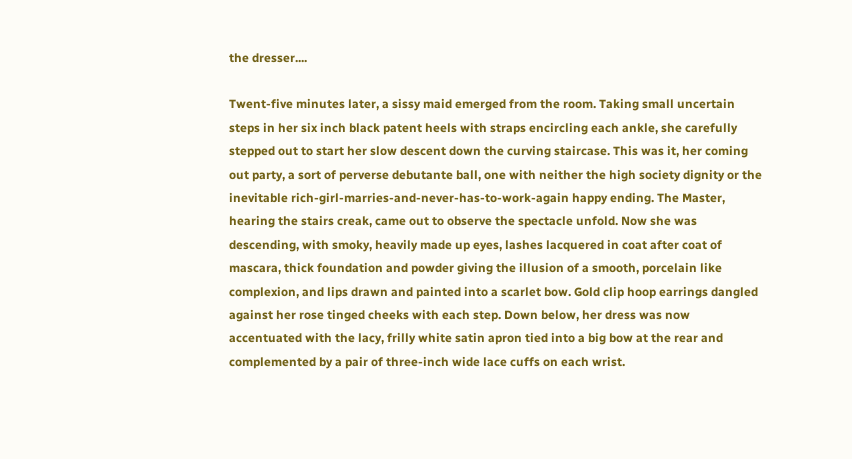the dresser....

Twent-five minutes later, a sissy maid emerged from the room. Taking small uncertain steps in her six inch black patent heels with straps encircling each ankle, she carefully stepped out to start her slow descent down the curving staircase. This was it, her coming out party, a sort of perverse debutante ball, one with neither the high society dignity or the inevitable rich-girl-marries-and-never-has-to-work-again happy ending. The Master, hearing the stairs creak, came out to observe the spectacle unfold. Now she was descending, with smoky, heavily made up eyes, lashes lacquered in coat after coat of mascara, thick foundation and powder giving the illusion of a smooth, porcelain like complexion, and lips drawn and painted into a scarlet bow. Gold clip hoop earrings dangled against her rose tinged cheeks with each step. Down below, her dress was now accentuated with the lacy, frilly white satin apron tied into a big bow at the rear and complemented by a pair of three-inch wide lace cuffs on each wrist.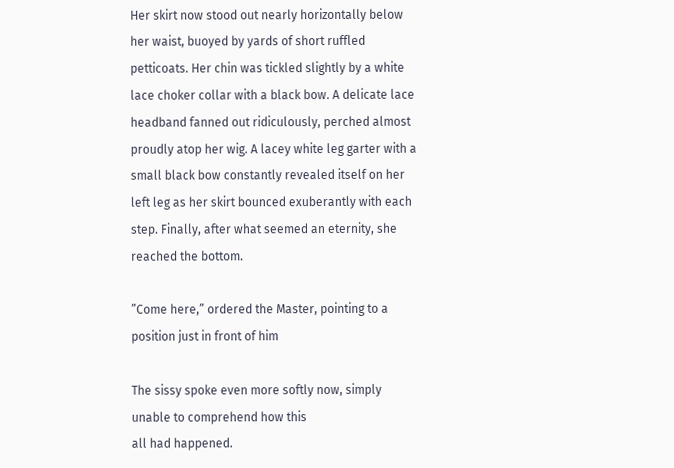Her skirt now stood out nearly horizontally below her waist, buoyed by yards of short ruffled petticoats. Her chin was tickled slightly by a white lace choker collar with a black bow. A delicate lace headband fanned out ridiculously, perched almost proudly atop her wig. A lacey white leg garter with a small black bow constantly revealed itself on her left leg as her skirt bounced exuberantly with each step. Finally, after what seemed an eternity, she reached the bottom.

”Come here,” ordered the Master, pointing to a position just in front of him

The sissy spoke even more softly now, simply unable to comprehend how this
all had happened.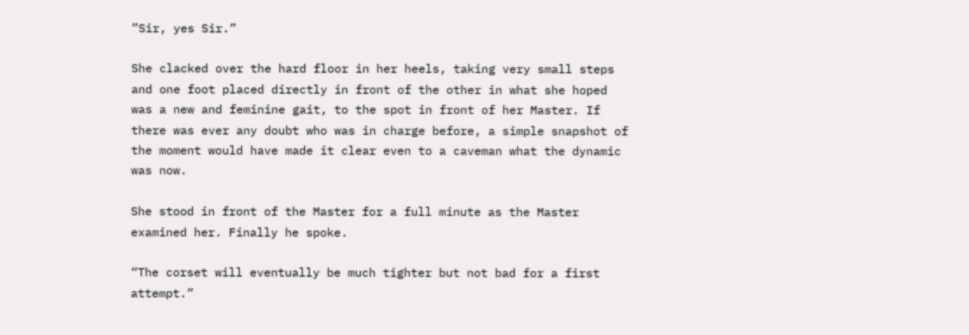”Sir, yes Sir.”

She clacked over the hard floor in her heels, taking very small steps and one foot placed directly in front of the other in what she hoped was a new and feminine gait, to the spot in front of her Master. If there was ever any doubt who was in charge before, a simple snapshot of the moment would have made it clear even to a caveman what the dynamic was now.

She stood in front of the Master for a full minute as the Master examined her. Finally he spoke.

“The corset will eventually be much tighter but not bad for a first attempt.”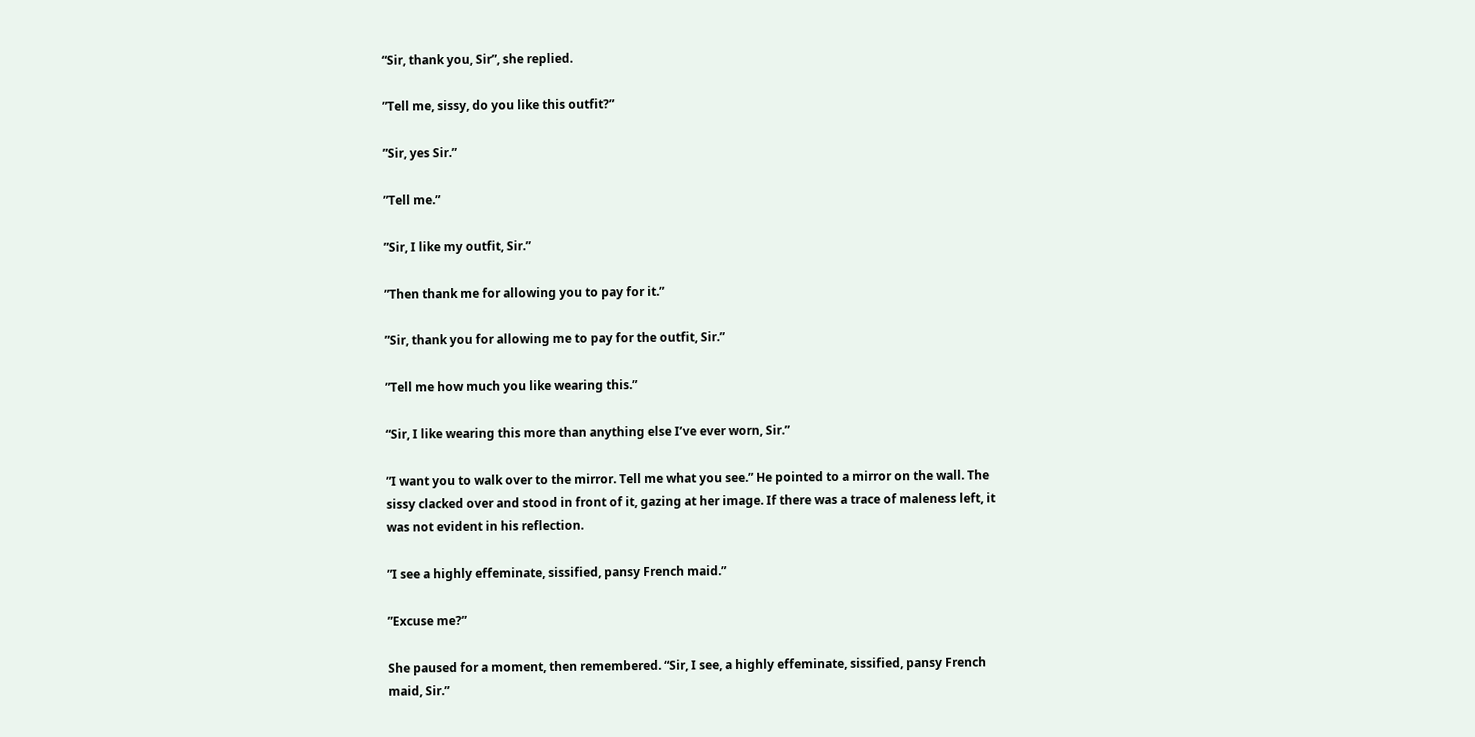“Sir, thank you, Sir”, she replied.

”Tell me, sissy, do you like this outfit?”

”Sir, yes Sir.”

”Tell me.”

”Sir, I like my outfit, Sir.”

”Then thank me for allowing you to pay for it.”

”Sir, thank you for allowing me to pay for the outfit, Sir.”

”Tell me how much you like wearing this.”

“Sir, I like wearing this more than anything else I’ve ever worn, Sir.”

”I want you to walk over to the mirror. Tell me what you see.” He pointed to a mirror on the wall. The sissy clacked over and stood in front of it, gazing at her image. If there was a trace of maleness left, it was not evident in his reflection.

”I see a highly effeminate, sissified, pansy French maid.”

”Excuse me?”

She paused for a moment, then remembered. “Sir, I see, a highly effeminate, sissified, pansy French maid, Sir.”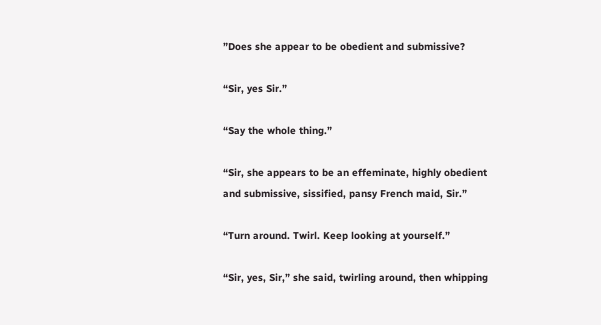”Does she appear to be obedient and submissive?

“Sir, yes Sir.”

“Say the whole thing.”

“Sir, she appears to be an effeminate, highly obedient and submissive, sissified, pansy French maid, Sir.”

“Turn around. Twirl. Keep looking at yourself.”

“Sir, yes, Sir,” she said, twirling around, then whipping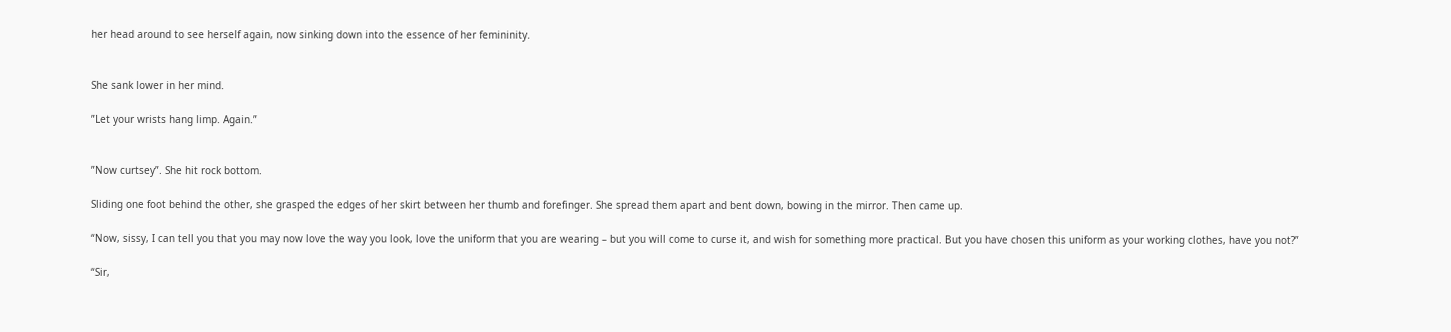her head around to see herself again, now sinking down into the essence of her femininity.


She sank lower in her mind.

”Let your wrists hang limp. Again.”


”Now curtsey”. She hit rock bottom.

Sliding one foot behind the other, she grasped the edges of her skirt between her thumb and forefinger. She spread them apart and bent down, bowing in the mirror. Then came up.

“Now, sissy, I can tell you that you may now love the way you look, love the uniform that you are wearing – but you will come to curse it, and wish for something more practical. But you have chosen this uniform as your working clothes, have you not?”

“Sir,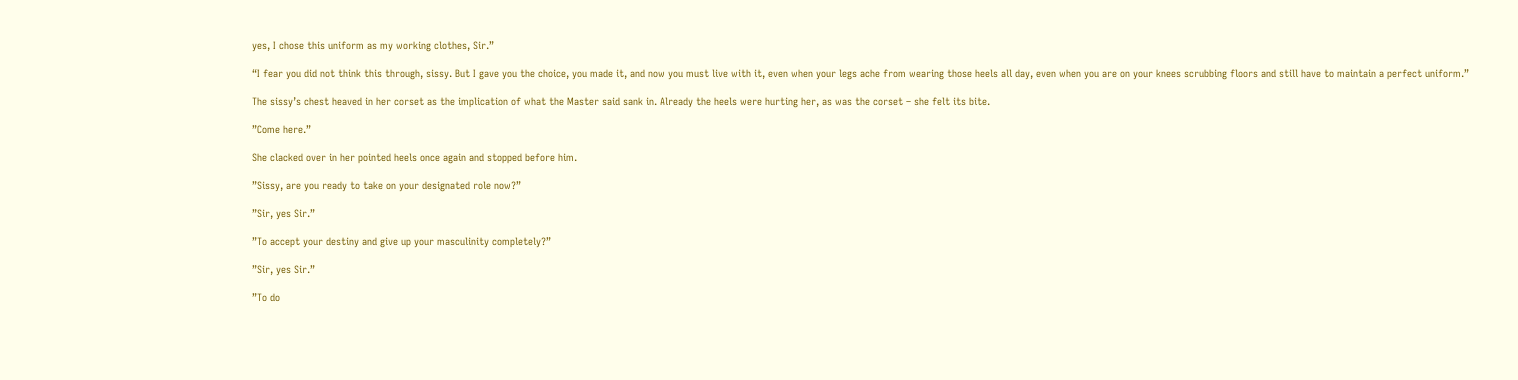yes, I chose this uniform as my working clothes, Sir.”

“I fear you did not think this through, sissy. But I gave you the choice, you made it, and now you must live with it, even when your legs ache from wearing those heels all day, even when you are on your knees scrubbing floors and still have to maintain a perfect uniform.”

The sissy’s chest heaved in her corset as the implication of what the Master said sank in. Already the heels were hurting her, as was the corset – she felt its bite.

”Come here.”

She clacked over in her pointed heels once again and stopped before him.

”Sissy, are you ready to take on your designated role now?”

”Sir, yes Sir.”

”To accept your destiny and give up your masculinity completely?”

”Sir, yes Sir.”

”To do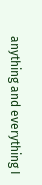anything and everything I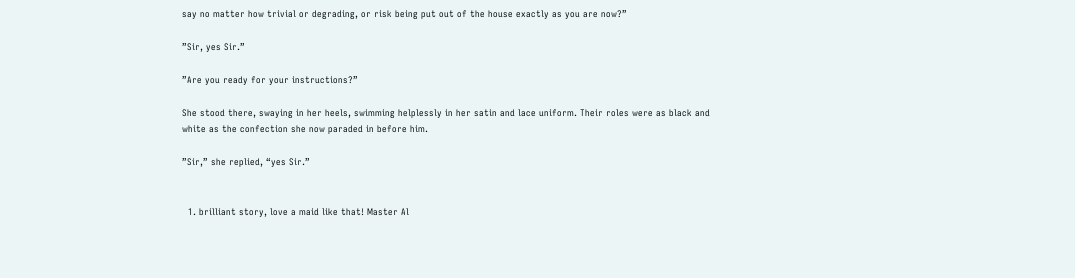say no matter how trivial or degrading, or risk being put out of the house exactly as you are now?”

”Sir, yes Sir.”

”Are you ready for your instructions?”

She stood there, swaying in her heels, swimming helplessly in her satin and lace uniform. Their roles were as black and white as the confection she now paraded in before him.

”Sir,” she replied, “yes Sir.”


  1. brilliant story, love a maid like that! Master Al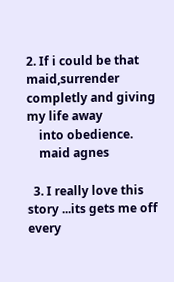2. If i could be that maid,surrender completly and giving my life away
    into obedience.
    maid agnes

  3. I really love this story ...its gets me off every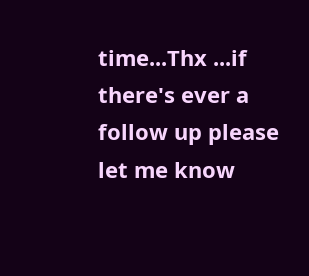time...Thx ...if there's ever a follow up please let me know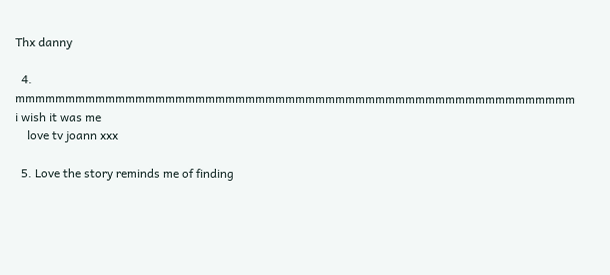Thx danny

  4. mmmmmmmmmmmmmmmmmmmmmmmmmmmmmmmmmmmmmmmmmmmmmmmmmmmmmmmm i wish it was me
    love tv joann xxx

  5. Love the story reminds me of finding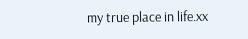my true place in life.xx